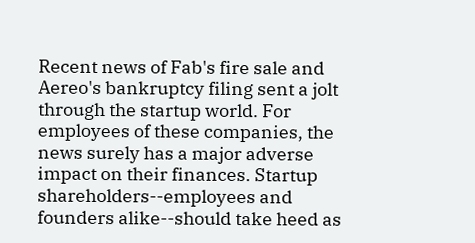Recent news of Fab's fire sale and Aereo's bankruptcy filing sent a jolt through the startup world. For employees of these companies, the news surely has a major adverse impact on their finances. Startup shareholders--employees and founders alike--should take heed as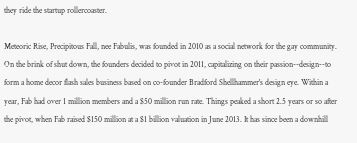they ride the startup rollercoaster.

Meteoric Rise, Precipitous Fall, nee Fabulis, was founded in 2010 as a social network for the gay community. On the brink of shut down, the founders decided to pivot in 2011, capitalizing on their passion--design--to form a home decor flash sales business based on co-founder Bradford Shellhammer's design eye. Within a year, Fab had over 1 million members and a $50 million run rate. Things peaked a short 2.5 years or so after the pivot, when Fab raised $150 million at a $1 billion valuation in June 2013. It has since been a downhill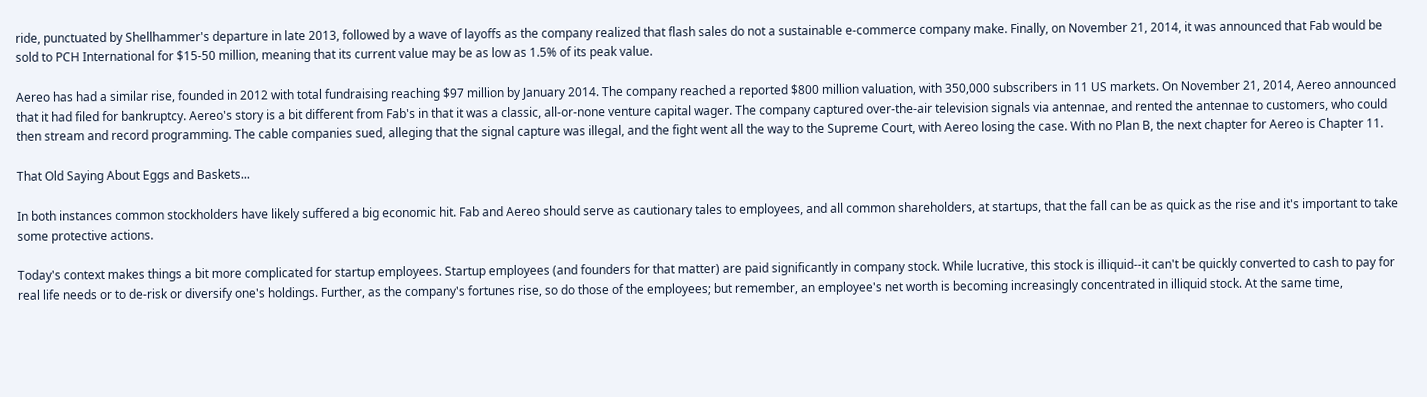ride, punctuated by Shellhammer's departure in late 2013, followed by a wave of layoffs as the company realized that flash sales do not a sustainable e-commerce company make. Finally, on November 21, 2014, it was announced that Fab would be sold to PCH International for $15-50 million, meaning that its current value may be as low as 1.5% of its peak value.

Aereo has had a similar rise, founded in 2012 with total fundraising reaching $97 million by January 2014. The company reached a reported $800 million valuation, with 350,000 subscribers in 11 US markets. On November 21, 2014, Aereo announced that it had filed for bankruptcy. Aereo's story is a bit different from Fab's in that it was a classic, all-or-none venture capital wager. The company captured over-the-air television signals via antennae, and rented the antennae to customers, who could then stream and record programming. The cable companies sued, alleging that the signal capture was illegal, and the fight went all the way to the Supreme Court, with Aereo losing the case. With no Plan B, the next chapter for Aereo is Chapter 11.

That Old Saying About Eggs and Baskets...

In both instances common stockholders have likely suffered a big economic hit. Fab and Aereo should serve as cautionary tales to employees, and all common shareholders, at startups, that the fall can be as quick as the rise and it's important to take some protective actions.

Today's context makes things a bit more complicated for startup employees. Startup employees (and founders for that matter) are paid significantly in company stock. While lucrative, this stock is illiquid--it can't be quickly converted to cash to pay for real life needs or to de-risk or diversify one's holdings. Further, as the company's fortunes rise, so do those of the employees; but remember, an employee's net worth is becoming increasingly concentrated in illiquid stock. At the same time,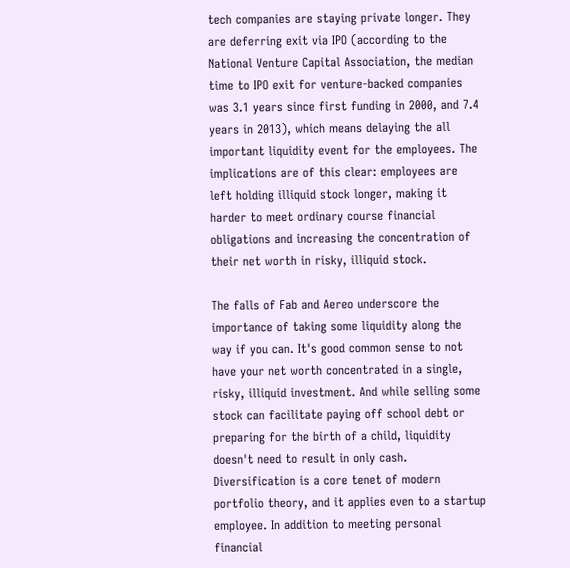tech companies are staying private longer. They are deferring exit via IPO (according to the National Venture Capital Association, the median time to IPO exit for venture-backed companies was 3.1 years since first funding in 2000, and 7.4 years in 2013), which means delaying the all important liquidity event for the employees. The implications are of this clear: employees are left holding illiquid stock longer, making it harder to meet ordinary course financial obligations and increasing the concentration of their net worth in risky, illiquid stock.

The falls of Fab and Aereo underscore the importance of taking some liquidity along the way if you can. It's good common sense to not have your net worth concentrated in a single, risky, illiquid investment. And while selling some stock can facilitate paying off school debt or preparing for the birth of a child, liquidity doesn't need to result in only cash. Diversification is a core tenet of modern portfolio theory, and it applies even to a startup employee. In addition to meeting personal financial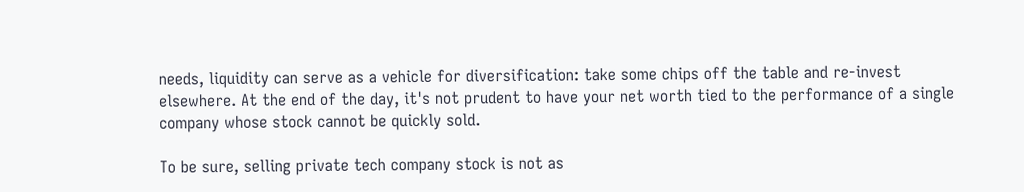needs, liquidity can serve as a vehicle for diversification: take some chips off the table and re-invest elsewhere. At the end of the day, it's not prudent to have your net worth tied to the performance of a single company whose stock cannot be quickly sold.

To be sure, selling private tech company stock is not as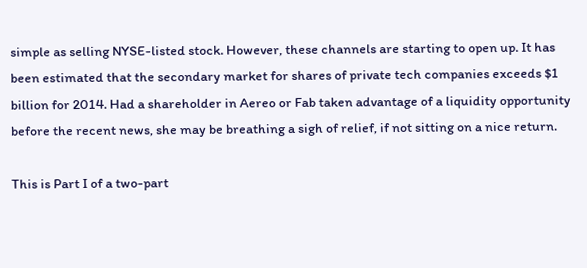simple as selling NYSE-listed stock. However, these channels are starting to open up. It has been estimated that the secondary market for shares of private tech companies exceeds $1 billion for 2014. Had a shareholder in Aereo or Fab taken advantage of a liquidity opportunity before the recent news, she may be breathing a sigh of relief, if not sitting on a nice return.

This is Part I of a two-part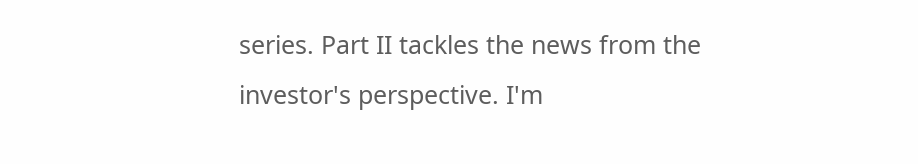series. Part II tackles the news from the investor's perspective. I'm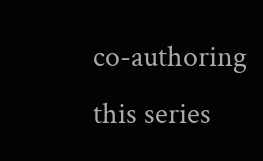co-authoring this series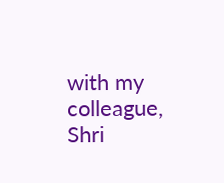with my colleague, Shri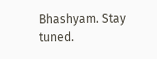Bhashyam. Stay tuned.